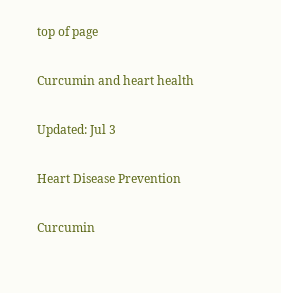top of page

Curcumin and heart health

Updated: Jul 3

Heart Disease Prevention

Curcumin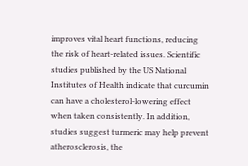improves vital heart functions, reducing the risk of heart-related issues. Scientific studies published by the US National Institutes of Health indicate that curcumin can have a cholesterol-lowering effect when taken consistently. In addition, studies suggest turmeric may help prevent atherosclerosis, the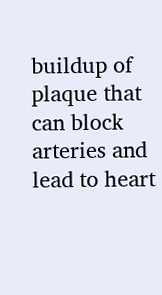buildup of plaque that can block arteries and lead to heart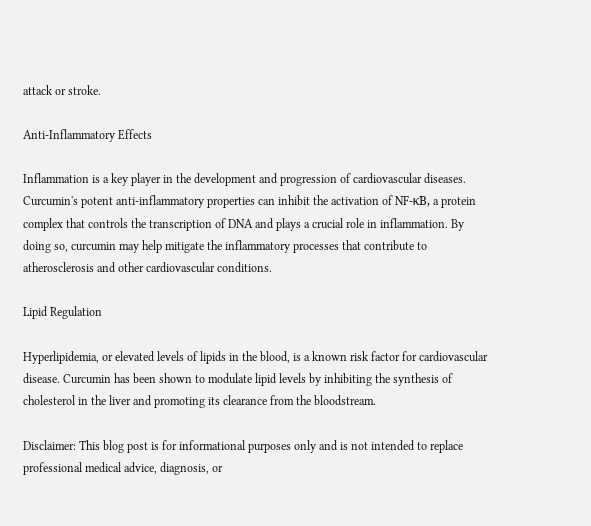attack or stroke.

Anti-Inflammatory Effects

Inflammation is a key player in the development and progression of cardiovascular diseases. Curcumin's potent anti-inflammatory properties can inhibit the activation of NF-κB, a protein complex that controls the transcription of DNA and plays a crucial role in inflammation. By doing so, curcumin may help mitigate the inflammatory processes that contribute to atherosclerosis and other cardiovascular conditions.

Lipid Regulation

Hyperlipidemia, or elevated levels of lipids in the blood, is a known risk factor for cardiovascular disease. Curcumin has been shown to modulate lipid levels by inhibiting the synthesis of cholesterol in the liver and promoting its clearance from the bloodstream.

Disclaimer: This blog post is for informational purposes only and is not intended to replace professional medical advice, diagnosis, or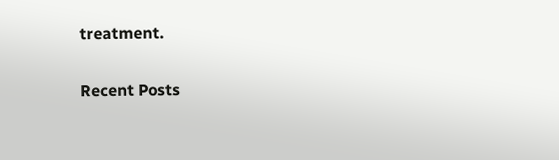treatment.

Recent Posts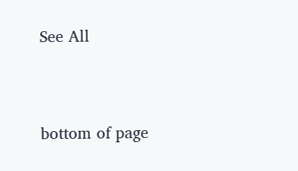See All


bottom of page